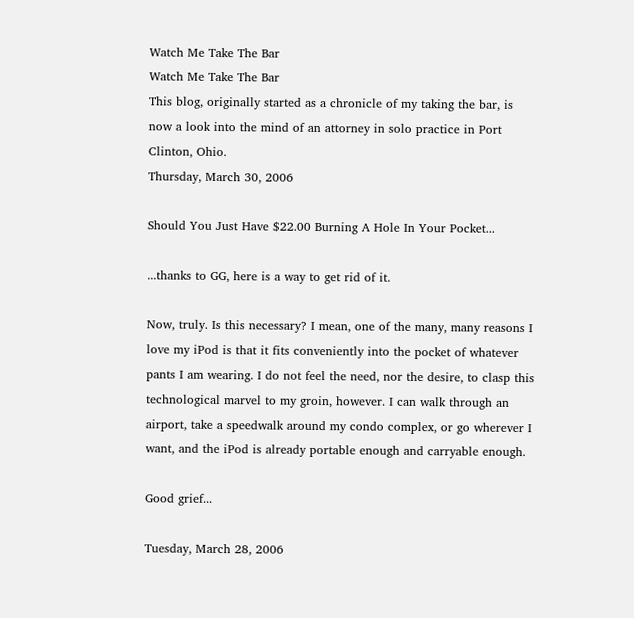Watch Me Take The Bar
Watch Me Take The Bar
This blog, originally started as a chronicle of my taking the bar, is now a look into the mind of an attorney in solo practice in Port Clinton, Ohio.
Thursday, March 30, 2006

Should You Just Have $22.00 Burning A Hole In Your Pocket...

...thanks to GG, here is a way to get rid of it.

Now, truly. Is this necessary? I mean, one of the many, many reasons I love my iPod is that it fits conveniently into the pocket of whatever pants I am wearing. I do not feel the need, nor the desire, to clasp this technological marvel to my groin, however. I can walk through an airport, take a speedwalk around my condo complex, or go wherever I want, and the iPod is already portable enough and carryable enough.

Good grief...

Tuesday, March 28, 2006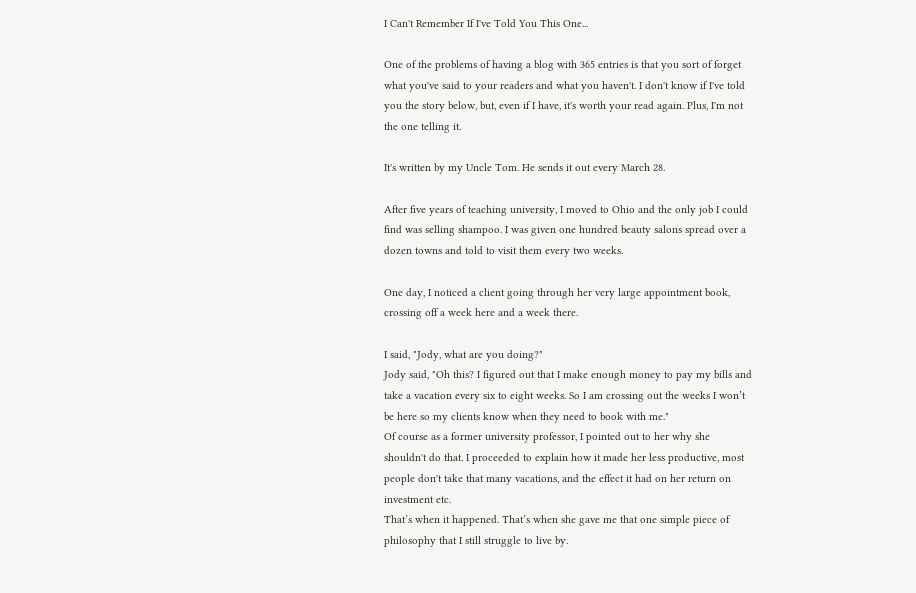I Can't Remember If I've Told You This One...

One of the problems of having a blog with 365 entries is that you sort of forget what you've said to your readers and what you haven't. I don't know if I've told you the story below, but, even if I have, it's worth your read again. Plus, I'm not the one telling it.

It's written by my Uncle Tom. He sends it out every March 28.

After five years of teaching university, I moved to Ohio and the only job I could find was selling shampoo. I was given one hundred beauty salons spread over a dozen towns and told to visit them every two weeks.

One day, I noticed a client going through her very large appointment book, crossing off a week here and a week there.

I said, "Jody, what are you doing?"
Jody said, "Oh this? I figured out that I make enough money to pay my bills and take a vacation every six to eight weeks. So I am crossing out the weeks I won’t be here so my clients know when they need to book with me."
Of course as a former university professor, I pointed out to her why she shouldn't do that. I proceeded to explain how it made her less productive, most people don't take that many vacations, and the effect it had on her return on investment etc.
That’s when it happened. That’s when she gave me that one simple piece of philosophy that I still struggle to live by.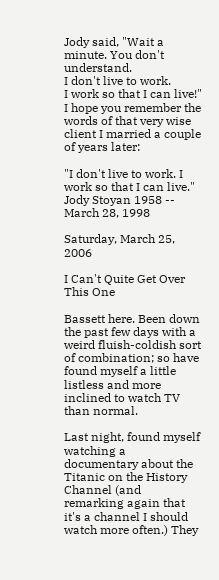Jody said, "Wait a minute. You don't understand.
I don't live to work.
I work so that I can live!"
I hope you remember the words of that very wise client I married a couple of years later:

"I don't live to work. I work so that I can live."
Jody Stoyan 1958 -- March 28, 1998

Saturday, March 25, 2006

I Can't Quite Get Over This One

Bassett here. Been down the past few days with a weird fluish-coldish sort of combination; so have found myself a little listless and more inclined to watch TV than normal.

Last night, found myself watching a documentary about the Titanic on the History Channel (and remarking again that it's a channel I should watch more often.) They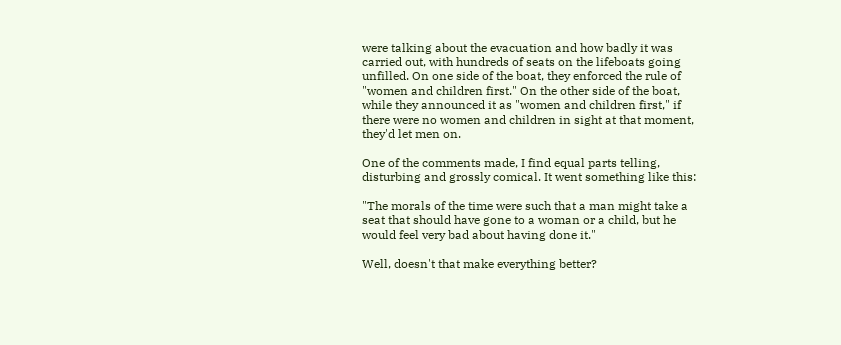were talking about the evacuation and how badly it was carried out, with hundreds of seats on the lifeboats going unfilled. On one side of the boat, they enforced the rule of "women and children first." On the other side of the boat, while they announced it as "women and children first," if there were no women and children in sight at that moment, they'd let men on.

One of the comments made, I find equal parts telling, disturbing and grossly comical. It went something like this:

"The morals of the time were such that a man might take a seat that should have gone to a woman or a child, but he would feel very bad about having done it."

Well, doesn't that make everything better?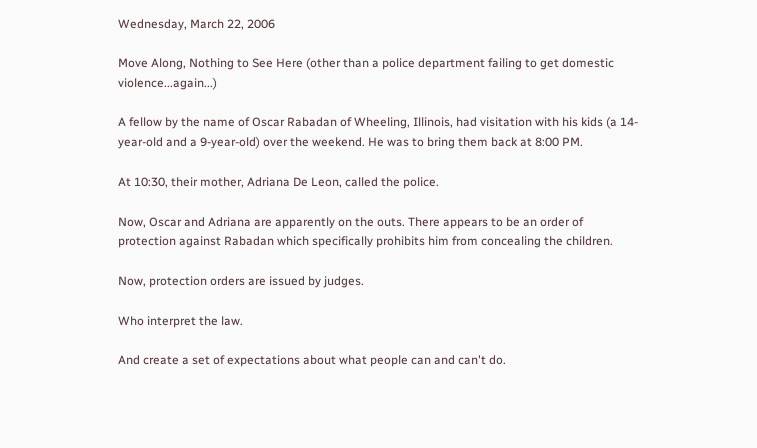Wednesday, March 22, 2006

Move Along, Nothing to See Here (other than a police department failing to get domestic violence...again...)

A fellow by the name of Oscar Rabadan of Wheeling, Illinois, had visitation with his kids (a 14-year-old and a 9-year-old) over the weekend. He was to bring them back at 8:00 PM.

At 10:30, their mother, Adriana De Leon, called the police.

Now, Oscar and Adriana are apparently on the outs. There appears to be an order of protection against Rabadan which specifically prohibits him from concealing the children.

Now, protection orders are issued by judges.

Who interpret the law.

And create a set of expectations about what people can and can't do.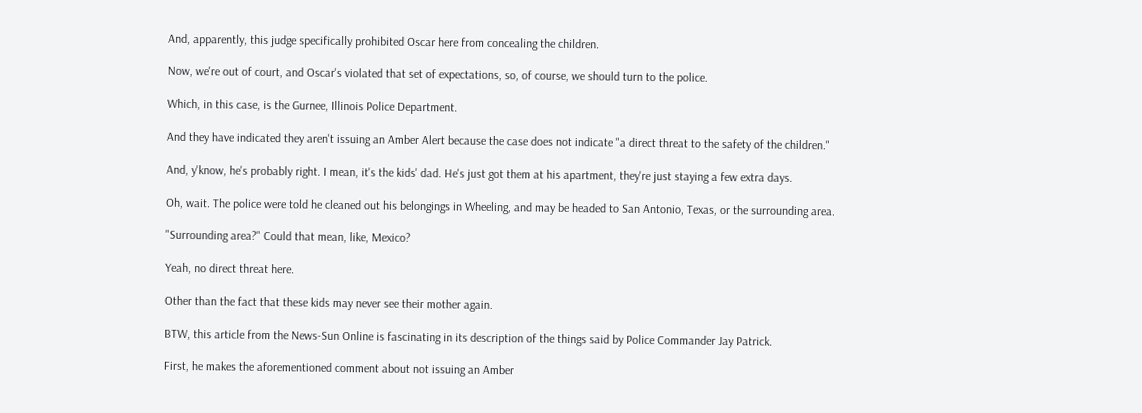And, apparently, this judge specifically prohibited Oscar here from concealing the children.

Now, we're out of court, and Oscar's violated that set of expectations, so, of course, we should turn to the police.

Which, in this case, is the Gurnee, Illinois Police Department.

And they have indicated they aren't issuing an Amber Alert because the case does not indicate "a direct threat to the safety of the children."

And, y'know, he's probably right. I mean, it's the kids' dad. He's just got them at his apartment, they're just staying a few extra days.

Oh, wait. The police were told he cleaned out his belongings in Wheeling, and may be headed to San Antonio, Texas, or the surrounding area.

"Surrounding area?" Could that mean, like, Mexico?

Yeah, no direct threat here.

Other than the fact that these kids may never see their mother again.

BTW, this article from the News-Sun Online is fascinating in its description of the things said by Police Commander Jay Patrick.

First, he makes the aforementioned comment about not issuing an Amber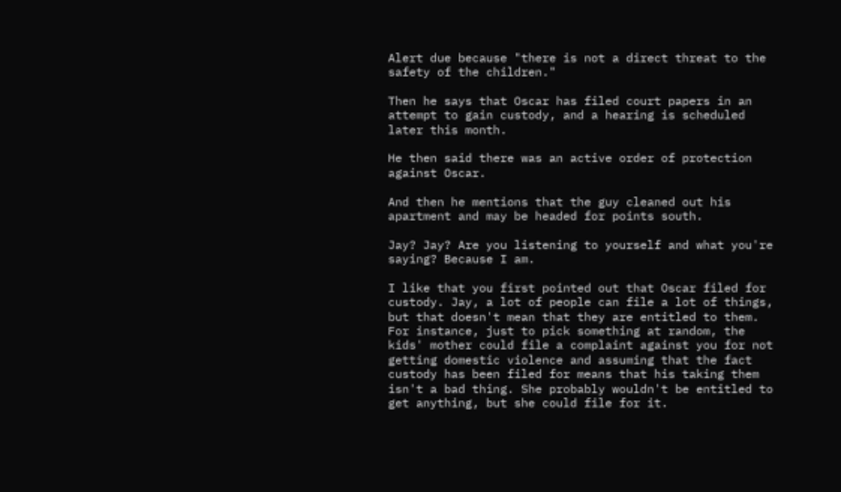Alert due because "there is not a direct threat to the safety of the children."

Then he says that Oscar has filed court papers in an attempt to gain custody, and a hearing is scheduled later this month.

He then said there was an active order of protection against Oscar.

And then he mentions that the guy cleaned out his apartment and may be headed for points south.

Jay? Jay? Are you listening to yourself and what you're saying? Because I am.

I like that you first pointed out that Oscar filed for custody. Jay, a lot of people can file a lot of things, but that doesn't mean that they are entitled to them. For instance, just to pick something at random, the kids' mother could file a complaint against you for not getting domestic violence and assuming that the fact custody has been filed for means that his taking them isn't a bad thing. She probably wouldn't be entitled to get anything, but she could file for it.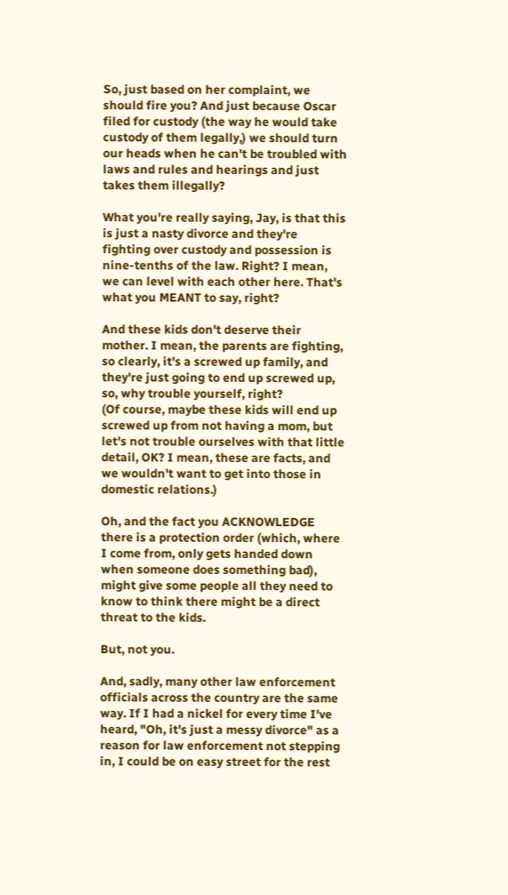So, just based on her complaint, we should fire you? And just because Oscar filed for custody (the way he would take custody of them legally,) we should turn our heads when he can't be troubled with laws and rules and hearings and just takes them illegally?

What you're really saying, Jay, is that this is just a nasty divorce and they're fighting over custody and possession is nine-tenths of the law. Right? I mean, we can level with each other here. That's what you MEANT to say, right?

And these kids don't deserve their mother. I mean, the parents are fighting, so clearly, it's a screwed up family, and they're just going to end up screwed up, so, why trouble yourself, right?
(Of course, maybe these kids will end up screwed up from not having a mom, but let's not trouble ourselves with that little detail, OK? I mean, these are facts, and we wouldn't want to get into those in domestic relations.)

Oh, and the fact you ACKNOWLEDGE there is a protection order (which, where I come from, only gets handed down when someone does something bad), might give some people all they need to know to think there might be a direct threat to the kids.

But, not you.

And, sadly, many other law enforcement officials across the country are the same way. If I had a nickel for every time I've heard, "Oh, it's just a messy divorce" as a reason for law enforcement not stepping in, I could be on easy street for the rest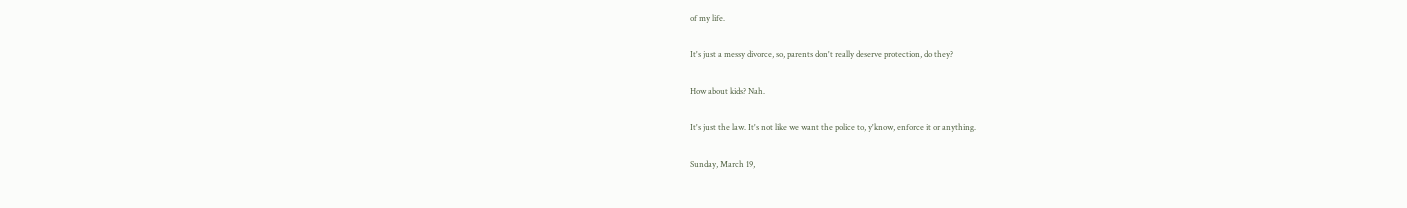of my life.

It's just a messy divorce, so, parents don't really deserve protection, do they?

How about kids? Nah.

It's just the law. It's not like we want the police to, y'know, enforce it or anything.

Sunday, March 19,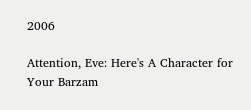2006

Attention, Eve: Here's A Character for Your Barzam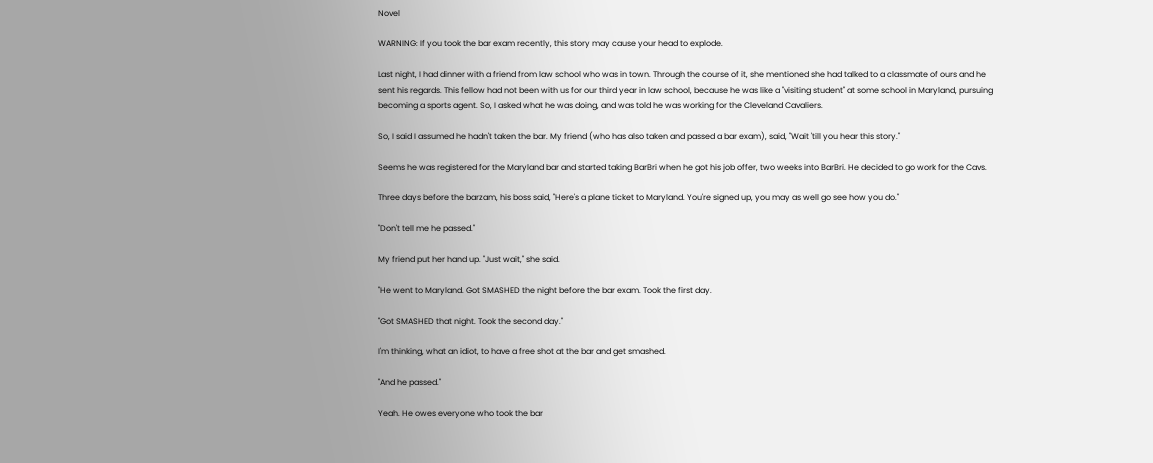Novel

WARNING: If you took the bar exam recently, this story may cause your head to explode.

Last night, I had dinner with a friend from law school who was in town. Through the course of it, she mentioned she had talked to a classmate of ours and he sent his regards. This fellow had not been with us for our third year in law school, because he was like a "visiting student" at some school in Maryland, pursuing becoming a sports agent. So, I asked what he was doing, and was told he was working for the Cleveland Cavaliers.

So, I said I assumed he hadn't taken the bar. My friend (who has also taken and passed a bar exam), said, "Wait 'till you hear this story."

Seems he was registered for the Maryland bar and started taking BarBri when he got his job offer, two weeks into BarBri. He decided to go work for the Cavs.

Three days before the barzam, his boss said, "Here's a plane ticket to Maryland. You're signed up, you may as well go see how you do."

"Don't tell me he passed."

My friend put her hand up. "Just wait," she said.

"He went to Maryland. Got SMASHED the night before the bar exam. Took the first day.

"Got SMASHED that night. Took the second day."

I'm thinking, what an idiot, to have a free shot at the bar and get smashed.

"And he passed."

Yeah. He owes everyone who took the bar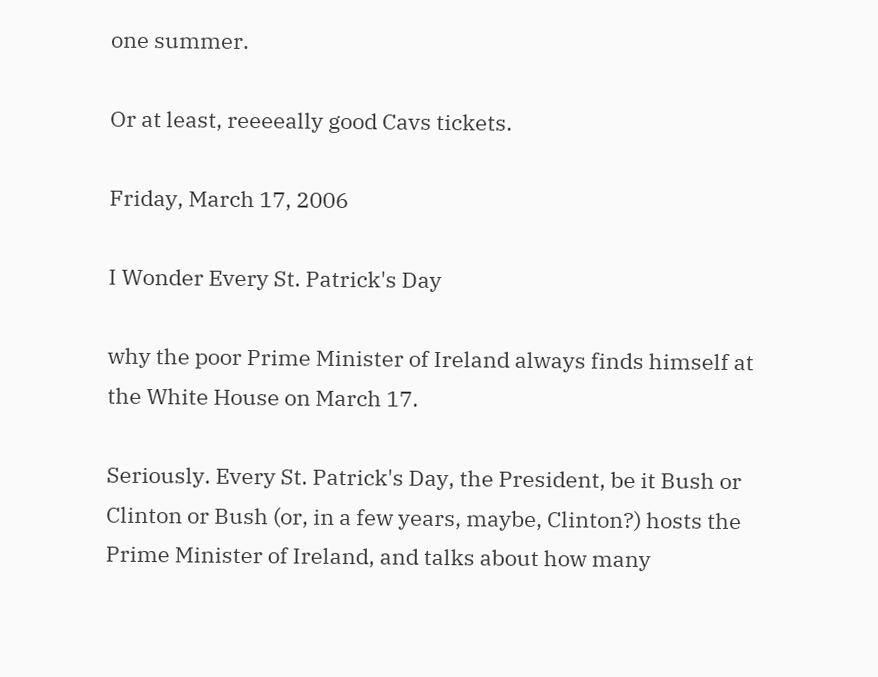one summer.

Or at least, reeeeally good Cavs tickets.

Friday, March 17, 2006

I Wonder Every St. Patrick's Day

why the poor Prime Minister of Ireland always finds himself at the White House on March 17.

Seriously. Every St. Patrick's Day, the President, be it Bush or Clinton or Bush (or, in a few years, maybe, Clinton?) hosts the Prime Minister of Ireland, and talks about how many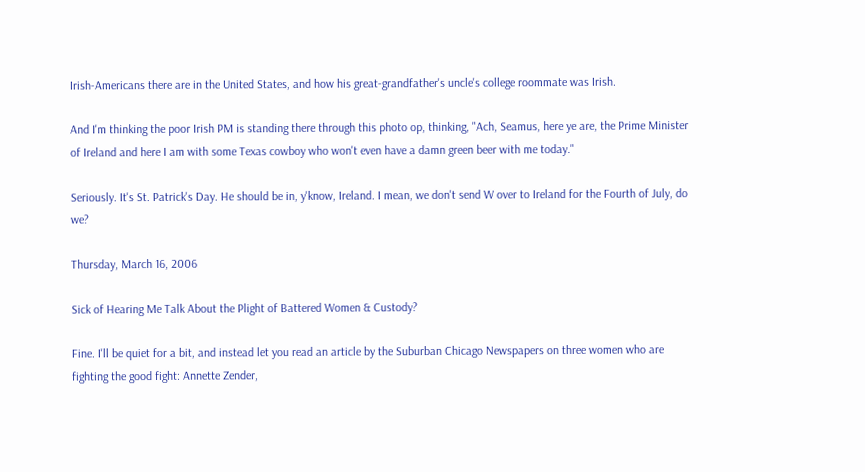Irish-Americans there are in the United States, and how his great-grandfather's uncle's college roommate was Irish.

And I'm thinking the poor Irish PM is standing there through this photo op, thinking, "Ach, Seamus, here ye are, the Prime Minister of Ireland and here I am with some Texas cowboy who won't even have a damn green beer with me today."

Seriously. It's St. Patrick's Day. He should be in, y'know, Ireland. I mean, we don't send W over to Ireland for the Fourth of July, do we?

Thursday, March 16, 2006

Sick of Hearing Me Talk About the Plight of Battered Women & Custody?

Fine. I'll be quiet for a bit, and instead let you read an article by the Suburban Chicago Newspapers on three women who are fighting the good fight: Annette Zender,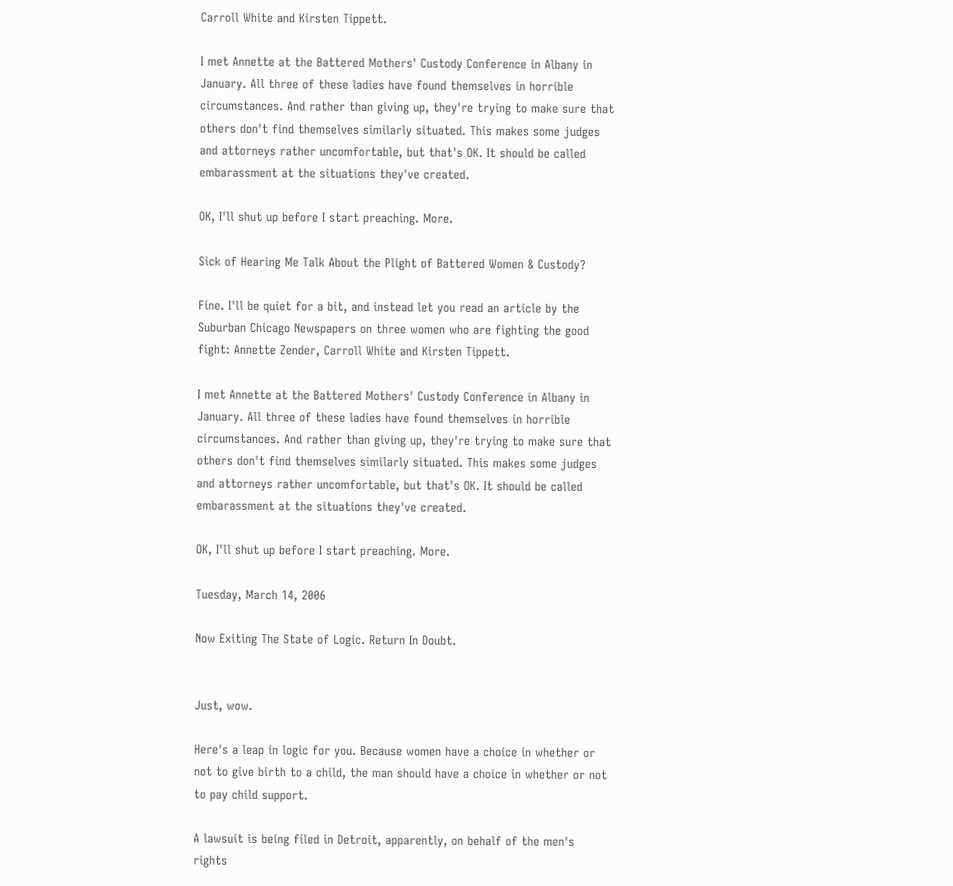Carroll White and Kirsten Tippett.

I met Annette at the Battered Mothers' Custody Conference in Albany in January. All three of these ladies have found themselves in horrible circumstances. And rather than giving up, they're trying to make sure that others don't find themselves similarly situated. This makes some judges and attorneys rather uncomfortable, but that's OK. It should be called embarassment at the situations they've created.

OK, I'll shut up before I start preaching. More.

Sick of Hearing Me Talk About the Plight of Battered Women & Custody?

Fine. I'll be quiet for a bit, and instead let you read an article by the Suburban Chicago Newspapers on three women who are fighting the good fight: Annette Zender, Carroll White and Kirsten Tippett.

I met Annette at the Battered Mothers' Custody Conference in Albany in January. All three of these ladies have found themselves in horrible circumstances. And rather than giving up, they're trying to make sure that others don't find themselves similarly situated. This makes some judges and attorneys rather uncomfortable, but that's OK. It should be called embarassment at the situations they've created.

OK, I'll shut up before I start preaching. More.

Tuesday, March 14, 2006

Now Exiting The State of Logic. Return In Doubt.


Just, wow.

Here's a leap in logic for you. Because women have a choice in whether or not to give birth to a child, the man should have a choice in whether or not to pay child support.

A lawsuit is being filed in Detroit, apparently, on behalf of the men's rights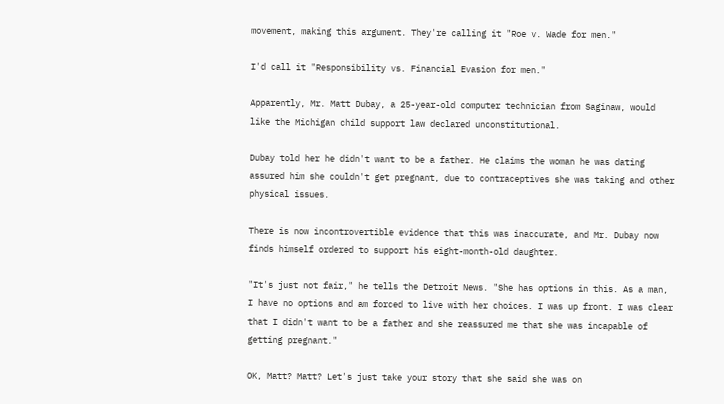movement, making this argument. They're calling it "Roe v. Wade for men."

I'd call it "Responsibility vs. Financial Evasion for men."

Apparently, Mr. Matt Dubay, a 25-year-old computer technician from Saginaw, would like the Michigan child support law declared unconstitutional.

Dubay told her he didn't want to be a father. He claims the woman he was dating assured him she couldn't get pregnant, due to contraceptives she was taking and other physical issues.

There is now incontrovertible evidence that this was inaccurate, and Mr. Dubay now finds himself ordered to support his eight-month-old daughter.

"It's just not fair," he tells the Detroit News. "She has options in this. As a man, I have no options and am forced to live with her choices. I was up front. I was clear that I didn't want to be a father and she reassured me that she was incapable of getting pregnant."

OK, Matt? Matt? Let's just take your story that she said she was on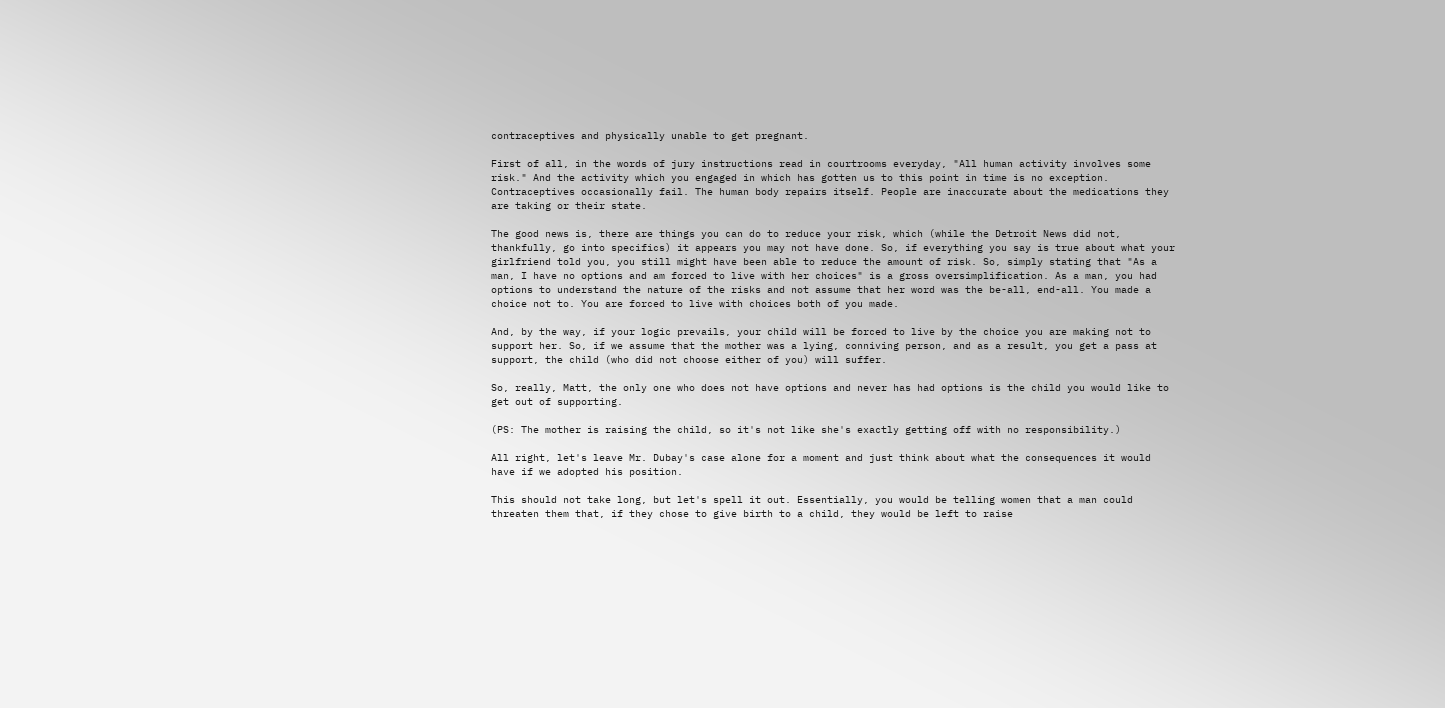contraceptives and physically unable to get pregnant.

First of all, in the words of jury instructions read in courtrooms everyday, "All human activity involves some risk." And the activity which you engaged in which has gotten us to this point in time is no exception. Contraceptives occasionally fail. The human body repairs itself. People are inaccurate about the medications they are taking or their state.

The good news is, there are things you can do to reduce your risk, which (while the Detroit News did not, thankfully, go into specifics) it appears you may not have done. So, if everything you say is true about what your girlfriend told you, you still might have been able to reduce the amount of risk. So, simply stating that "As a man, I have no options and am forced to live with her choices" is a gross oversimplification. As a man, you had options to understand the nature of the risks and not assume that her word was the be-all, end-all. You made a choice not to. You are forced to live with choices both of you made.

And, by the way, if your logic prevails, your child will be forced to live by the choice you are making not to support her. So, if we assume that the mother was a lying, conniving person, and as a result, you get a pass at support, the child (who did not choose either of you) will suffer.

So, really, Matt, the only one who does not have options and never has had options is the child you would like to get out of supporting.

(PS: The mother is raising the child, so it's not like she's exactly getting off with no responsibility.)

All right, let's leave Mr. Dubay's case alone for a moment and just think about what the consequences it would have if we adopted his position.

This should not take long, but let's spell it out. Essentially, you would be telling women that a man could threaten them that, if they chose to give birth to a child, they would be left to raise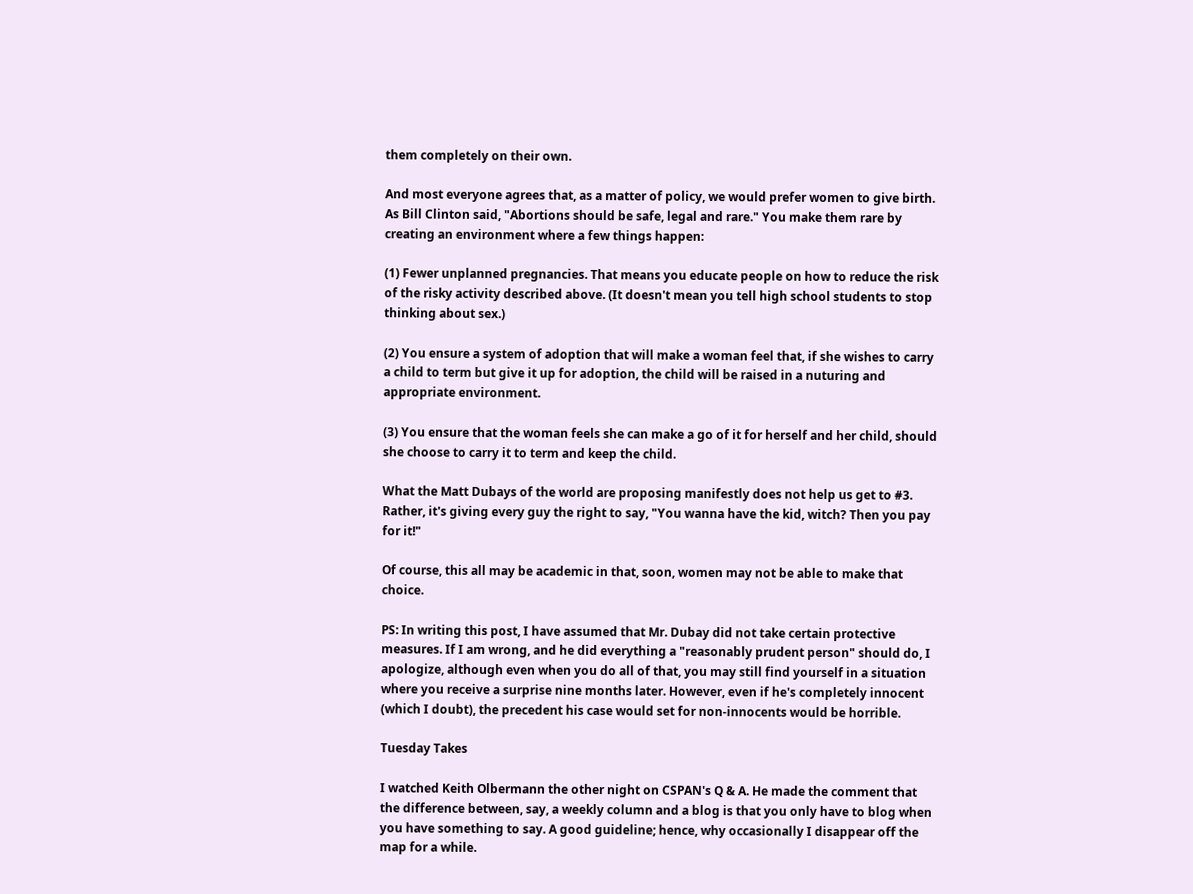them completely on their own.

And most everyone agrees that, as a matter of policy, we would prefer women to give birth. As Bill Clinton said, "Abortions should be safe, legal and rare." You make them rare by creating an environment where a few things happen:

(1) Fewer unplanned pregnancies. That means you educate people on how to reduce the risk of the risky activity described above. (It doesn't mean you tell high school students to stop thinking about sex.)

(2) You ensure a system of adoption that will make a woman feel that, if she wishes to carry a child to term but give it up for adoption, the child will be raised in a nuturing and appropriate environment.

(3) You ensure that the woman feels she can make a go of it for herself and her child, should she choose to carry it to term and keep the child.

What the Matt Dubays of the world are proposing manifestly does not help us get to #3. Rather, it's giving every guy the right to say, "You wanna have the kid, witch? Then you pay for it!"

Of course, this all may be academic in that, soon, women may not be able to make that choice.

PS: In writing this post, I have assumed that Mr. Dubay did not take certain protective measures. If I am wrong, and he did everything a "reasonably prudent person" should do, I apologize, although even when you do all of that, you may still find yourself in a situation where you receive a surprise nine months later. However, even if he's completely innocent (which I doubt), the precedent his case would set for non-innocents would be horrible.

Tuesday Takes

I watched Keith Olbermann the other night on CSPAN's Q & A. He made the comment that the difference between, say, a weekly column and a blog is that you only have to blog when you have something to say. A good guideline; hence, why occasionally I disappear off the map for a while.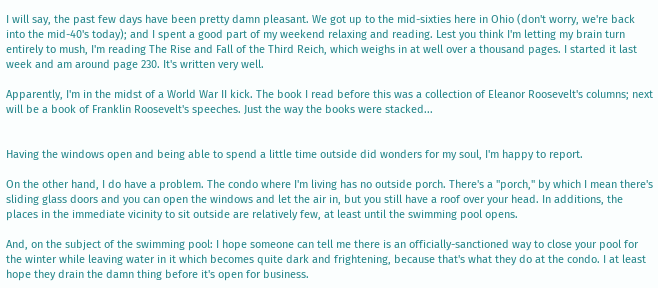I will say, the past few days have been pretty damn pleasant. We got up to the mid-sixties here in Ohio (don't worry, we're back into the mid-40's today); and I spent a good part of my weekend relaxing and reading. Lest you think I'm letting my brain turn entirely to mush, I'm reading The Rise and Fall of the Third Reich, which weighs in at well over a thousand pages. I started it last week and am around page 230. It's written very well.

Apparently, I'm in the midst of a World War II kick. The book I read before this was a collection of Eleanor Roosevelt's columns; next will be a book of Franklin Roosevelt's speeches. Just the way the books were stacked...


Having the windows open and being able to spend a little time outside did wonders for my soul, I'm happy to report.

On the other hand, I do have a problem. The condo where I'm living has no outside porch. There's a "porch," by which I mean there's sliding glass doors and you can open the windows and let the air in, but you still have a roof over your head. In additions, the places in the immediate vicinity to sit outside are relatively few, at least until the swimming pool opens.

And, on the subject of the swimming pool: I hope someone can tell me there is an officially-sanctioned way to close your pool for the winter while leaving water in it which becomes quite dark and frightening, because that's what they do at the condo. I at least hope they drain the damn thing before it's open for business.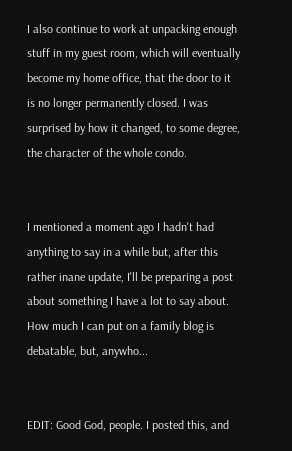I also continue to work at unpacking enough stuff in my guest room, which will eventually become my home office, that the door to it is no longer permanently closed. I was surprised by how it changed, to some degree, the character of the whole condo.


I mentioned a moment ago I hadn't had anything to say in a while but, after this rather inane update, I'll be preparing a post about something I have a lot to say about. How much I can put on a family blog is debatable, but, anywho...


EDIT: Good God, people. I posted this, and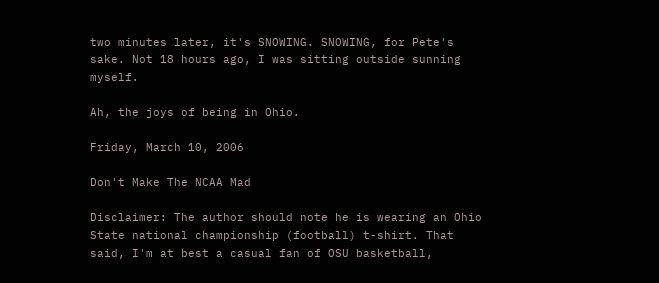two minutes later, it's SNOWING. SNOWING, for Pete's sake. Not 18 hours ago, I was sitting outside sunning myself.

Ah, the joys of being in Ohio.

Friday, March 10, 2006

Don't Make The NCAA Mad

Disclaimer: The author should note he is wearing an Ohio State national championship (football) t-shirt. That said, I'm at best a casual fan of OSU basketball,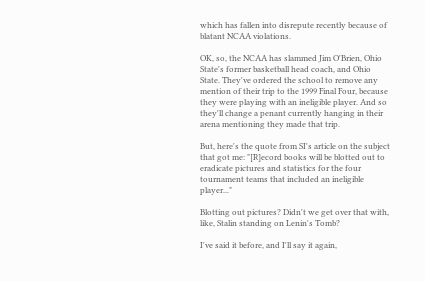which has fallen into disrepute recently because of blatant NCAA violations.

OK, so, the NCAA has slammed Jim O'Brien, Ohio State's former basketball head coach, and Ohio State. They've ordered the school to remove any mention of their trip to the 1999 Final Four, because they were playing with an ineligible player. And so they'll change a penant currently hanging in their arena mentioning they made that trip.

But, here's the quote from SI's article on the subject that got me: "[R]ecord books will be blotted out to eradicate pictures and statistics for the four tournament teams that included an ineligible player..."

Blotting out pictures? Didn't we get over that with, like, Stalin standing on Lenin's Tomb?

I've said it before, and I'll say it again,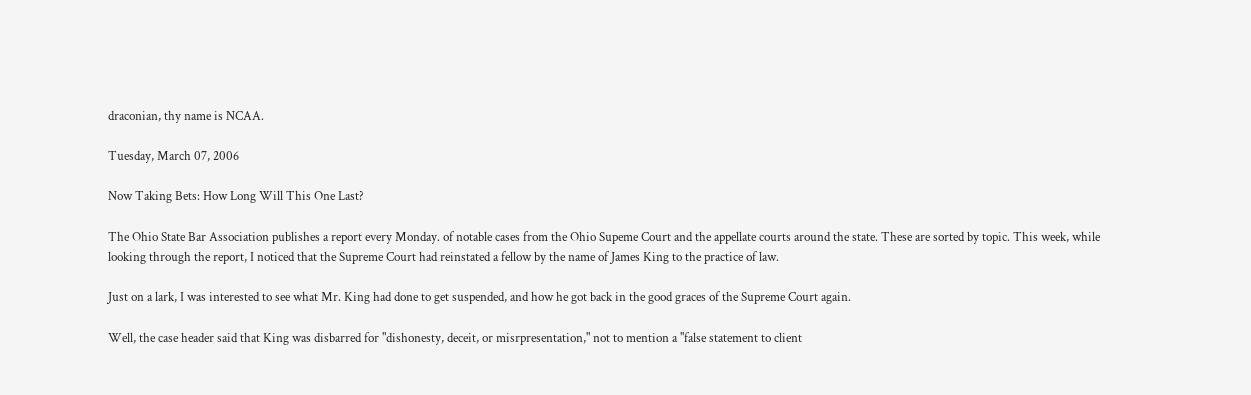draconian, thy name is NCAA.

Tuesday, March 07, 2006

Now Taking Bets: How Long Will This One Last?

The Ohio State Bar Association publishes a report every Monday. of notable cases from the Ohio Supeme Court and the appellate courts around the state. These are sorted by topic. This week, while looking through the report, I noticed that the Supreme Court had reinstated a fellow by the name of James King to the practice of law.

Just on a lark, I was interested to see what Mr. King had done to get suspended, and how he got back in the good graces of the Supreme Court again.

Well, the case header said that King was disbarred for "dishonesty, deceit, or misrpresentation," not to mention a "false statement to client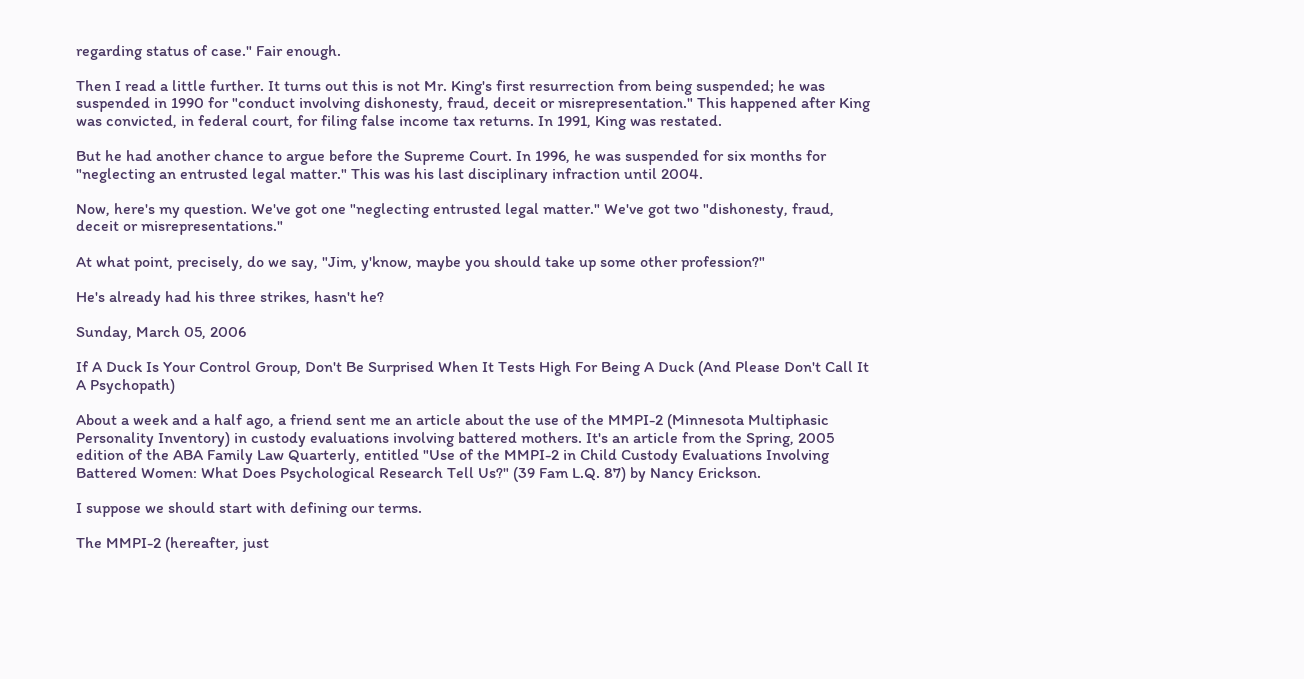regarding status of case." Fair enough.

Then I read a little further. It turns out this is not Mr. King's first resurrection from being suspended; he was suspended in 1990 for "conduct involving dishonesty, fraud, deceit or misrepresentation." This happened after King was convicted, in federal court, for filing false income tax returns. In 1991, King was restated.

But he had another chance to argue before the Supreme Court. In 1996, he was suspended for six months for "neglecting an entrusted legal matter." This was his last disciplinary infraction until 2004.

Now, here's my question. We've got one "neglecting entrusted legal matter." We've got two "dishonesty, fraud, deceit or misrepresentations."

At what point, precisely, do we say, "Jim, y'know, maybe you should take up some other profession?"

He's already had his three strikes, hasn't he?

Sunday, March 05, 2006

If A Duck Is Your Control Group, Don't Be Surprised When It Tests High For Being A Duck (And Please Don't Call It A Psychopath)

About a week and a half ago, a friend sent me an article about the use of the MMPI-2 (Minnesota Multiphasic Personality Inventory) in custody evaluations involving battered mothers. It's an article from the Spring, 2005 edition of the ABA Family Law Quarterly, entitled "Use of the MMPI-2 in Child Custody Evaluations Involving Battered Women: What Does Psychological Research Tell Us?" (39 Fam L.Q. 87) by Nancy Erickson.

I suppose we should start with defining our terms.

The MMPI-2 (hereafter, just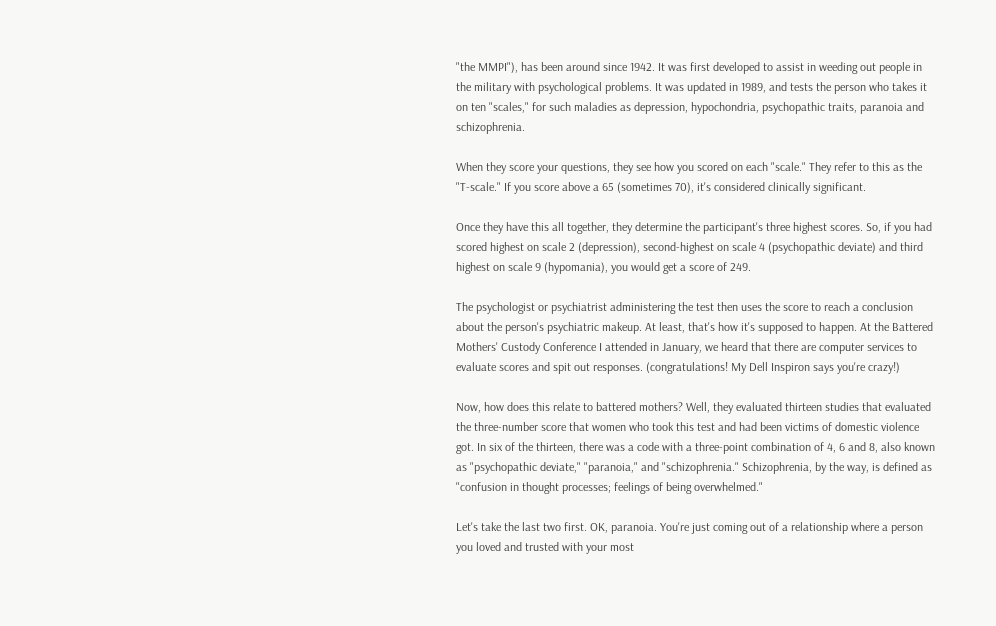"the MMPI"), has been around since 1942. It was first developed to assist in weeding out people in the military with psychological problems. It was updated in 1989, and tests the person who takes it on ten "scales," for such maladies as depression, hypochondria, psychopathic traits, paranoia and schizophrenia.

When they score your questions, they see how you scored on each "scale." They refer to this as the "T-scale." If you score above a 65 (sometimes 70), it's considered clinically significant.

Once they have this all together, they determine the participant's three highest scores. So, if you had scored highest on scale 2 (depression), second-highest on scale 4 (psychopathic deviate) and third highest on scale 9 (hypomania), you would get a score of 249.

The psychologist or psychiatrist administering the test then uses the score to reach a conclusion about the person's psychiatric makeup. At least, that's how it's supposed to happen. At the Battered Mothers' Custody Conference I attended in January, we heard that there are computer services to evaluate scores and spit out responses. (congratulations! My Dell Inspiron says you're crazy!)

Now, how does this relate to battered mothers? Well, they evaluated thirteen studies that evaluated the three-number score that women who took this test and had been victims of domestic violence got. In six of the thirteen, there was a code with a three-point combination of 4, 6 and 8, also known as "psychopathic deviate," "paranoia," and "schizophrenia." Schizophrenia, by the way, is defined as "confusion in thought processes; feelings of being overwhelmed."

Let's take the last two first. OK, paranoia. You're just coming out of a relationship where a person you loved and trusted with your most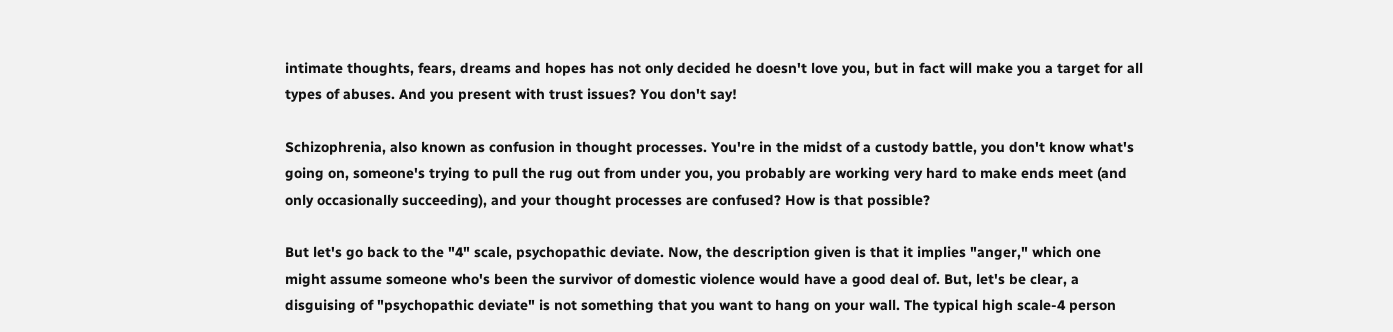intimate thoughts, fears, dreams and hopes has not only decided he doesn't love you, but in fact will make you a target for all types of abuses. And you present with trust issues? You don't say!

Schizophrenia, also known as confusion in thought processes. You're in the midst of a custody battle, you don't know what's going on, someone's trying to pull the rug out from under you, you probably are working very hard to make ends meet (and only occasionally succeeding), and your thought processes are confused? How is that possible?

But let's go back to the "4" scale, psychopathic deviate. Now, the description given is that it implies "anger," which one might assume someone who's been the survivor of domestic violence would have a good deal of. But, let's be clear, a disguising of "psychopathic deviate" is not something that you want to hang on your wall. The typical high scale-4 person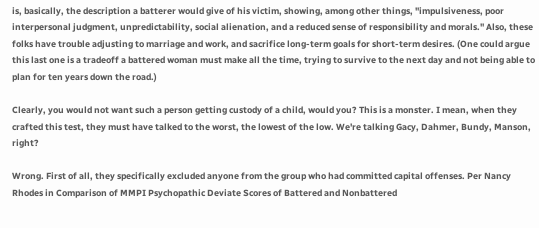is, basically, the description a batterer would give of his victim, showing, among other things, "impulsiveness, poor interpersonal judgment, unpredictability, social alienation, and a reduced sense of responsibility and morals." Also, these folks have trouble adjusting to marriage and work, and sacrifice long-term goals for short-term desires. (One could argue this last one is a tradeoff a battered woman must make all the time, trying to survive to the next day and not being able to plan for ten years down the road.)

Clearly, you would not want such a person getting custody of a child, would you? This is a monster. I mean, when they crafted this test, they must have talked to the worst, the lowest of the low. We're talking Gacy, Dahmer, Bundy, Manson, right?

Wrong. First of all, they specifically excluded anyone from the group who had committed capital offenses. Per Nancy Rhodes in Comparison of MMPI Psychopathic Deviate Scores of Battered and Nonbattered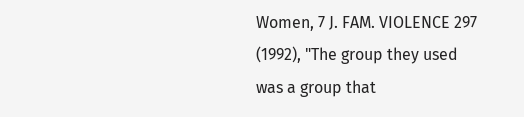Women, 7 J. FAM. VIOLENCE 297 (1992), "The group they used was a group that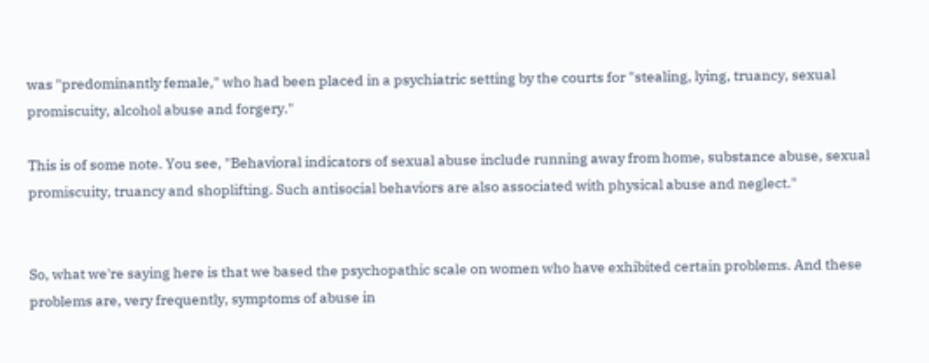was "predominantly female," who had been placed in a psychiatric setting by the courts for "stealing, lying, truancy, sexual promiscuity, alcohol abuse and forgery."

This is of some note. You see, "Behavioral indicators of sexual abuse include running away from home, substance abuse, sexual promiscuity, truancy and shoplifting. Such antisocial behaviors are also associated with physical abuse and neglect."


So, what we're saying here is that we based the psychopathic scale on women who have exhibited certain problems. And these problems are, very frequently, symptoms of abuse in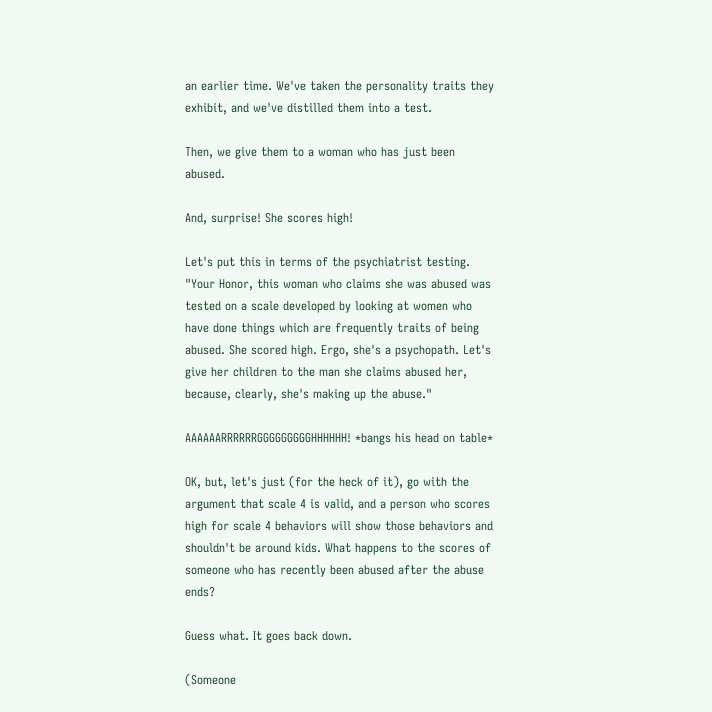an earlier time. We've taken the personality traits they exhibit, and we've distilled them into a test.

Then, we give them to a woman who has just been abused.

And, surprise! She scores high!

Let's put this in terms of the psychiatrist testing. "Your Honor, this woman who claims she was abused was tested on a scale developed by looking at women who have done things which are frequently traits of being abused. She scored high. Ergo, she's a psychopath. Let's give her children to the man she claims abused her, because, clearly, she's making up the abuse."

AAAAAARRRRRRGGGGGGGGGHHHHHH! *bangs his head on table*

OK, but, let's just (for the heck of it), go with the argument that scale 4 is valid, and a person who scores high for scale 4 behaviors will show those behaviors and shouldn't be around kids. What happens to the scores of someone who has recently been abused after the abuse ends?

Guess what. It goes back down.

(Someone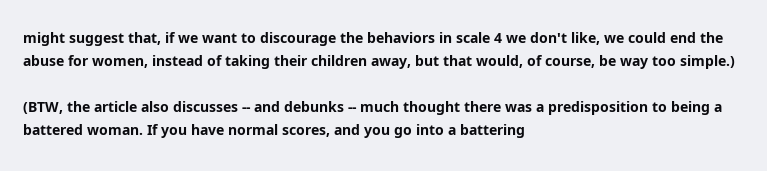might suggest that, if we want to discourage the behaviors in scale 4 we don't like, we could end the abuse for women, instead of taking their children away, but that would, of course, be way too simple.)

(BTW, the article also discusses -- and debunks -- much thought there was a predisposition to being a battered woman. If you have normal scores, and you go into a battering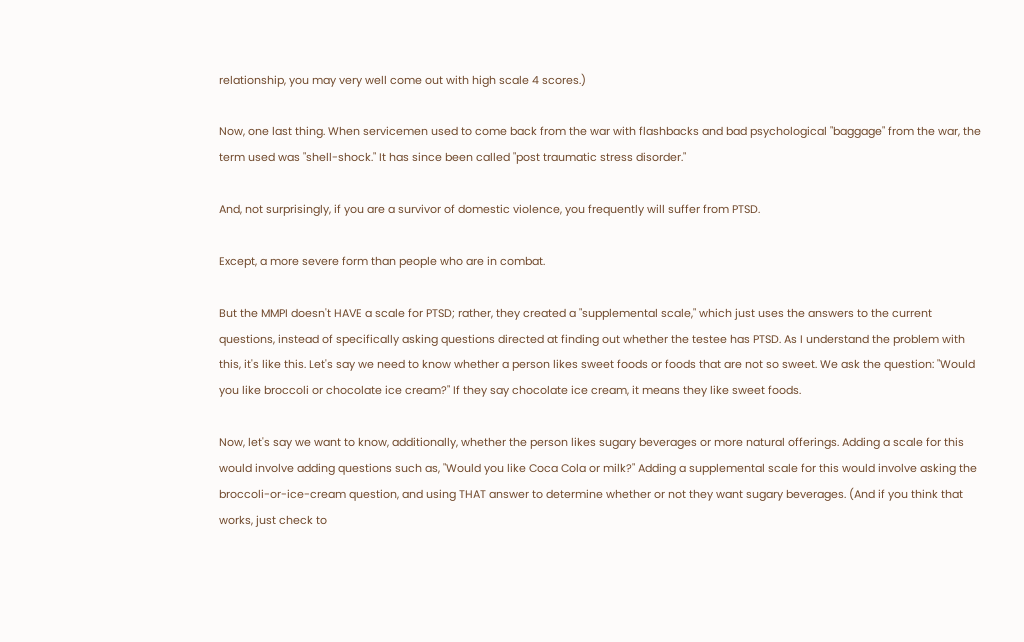relationship, you may very well come out with high scale 4 scores.)

Now, one last thing. When servicemen used to come back from the war with flashbacks and bad psychological "baggage" from the war, the term used was "shell-shock." It has since been called "post traumatic stress disorder."

And, not surprisingly, if you are a survivor of domestic violence, you frequently will suffer from PTSD.

Except, a more severe form than people who are in combat.

But the MMPI doesn't HAVE a scale for PTSD; rather, they created a "supplemental scale," which just uses the answers to the current questions, instead of specifically asking questions directed at finding out whether the testee has PTSD. As I understand the problem with this, it's like this. Let's say we need to know whether a person likes sweet foods or foods that are not so sweet. We ask the question: "Would you like broccoli or chocolate ice cream?" If they say chocolate ice cream, it means they like sweet foods.

Now, let's say we want to know, additionally, whether the person likes sugary beverages or more natural offerings. Adding a scale for this would involve adding questions such as, "Would you like Coca Cola or milk?" Adding a supplemental scale for this would involve asking the broccoli-or-ice-cream question, and using THAT answer to determine whether or not they want sugary beverages. (And if you think that works, just check to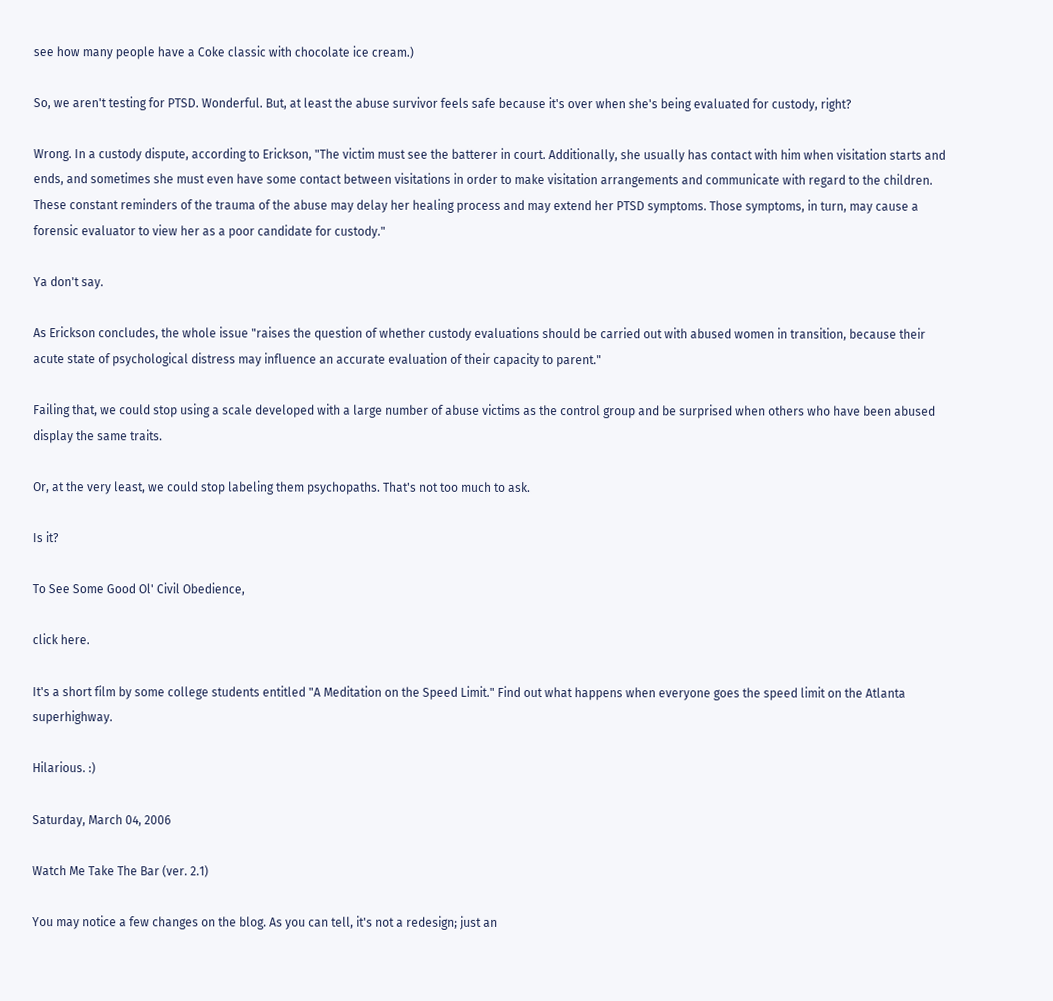see how many people have a Coke classic with chocolate ice cream.)

So, we aren't testing for PTSD. Wonderful. But, at least the abuse survivor feels safe because it's over when she's being evaluated for custody, right?

Wrong. In a custody dispute, according to Erickson, "The victim must see the batterer in court. Additionally, she usually has contact with him when visitation starts and ends, and sometimes she must even have some contact between visitations in order to make visitation arrangements and communicate with regard to the children. These constant reminders of the trauma of the abuse may delay her healing process and may extend her PTSD symptoms. Those symptoms, in turn, may cause a forensic evaluator to view her as a poor candidate for custody."

Ya don't say.

As Erickson concludes, the whole issue "raises the question of whether custody evaluations should be carried out with abused women in transition, because their acute state of psychological distress may influence an accurate evaluation of their capacity to parent."

Failing that, we could stop using a scale developed with a large number of abuse victims as the control group and be surprised when others who have been abused display the same traits.

Or, at the very least, we could stop labeling them psychopaths. That's not too much to ask.

Is it?

To See Some Good Ol' Civil Obedience,

click here.

It's a short film by some college students entitled "A Meditation on the Speed Limit." Find out what happens when everyone goes the speed limit on the Atlanta superhighway.

Hilarious. :)

Saturday, March 04, 2006

Watch Me Take The Bar (ver. 2.1)

You may notice a few changes on the blog. As you can tell, it's not a redesign; just an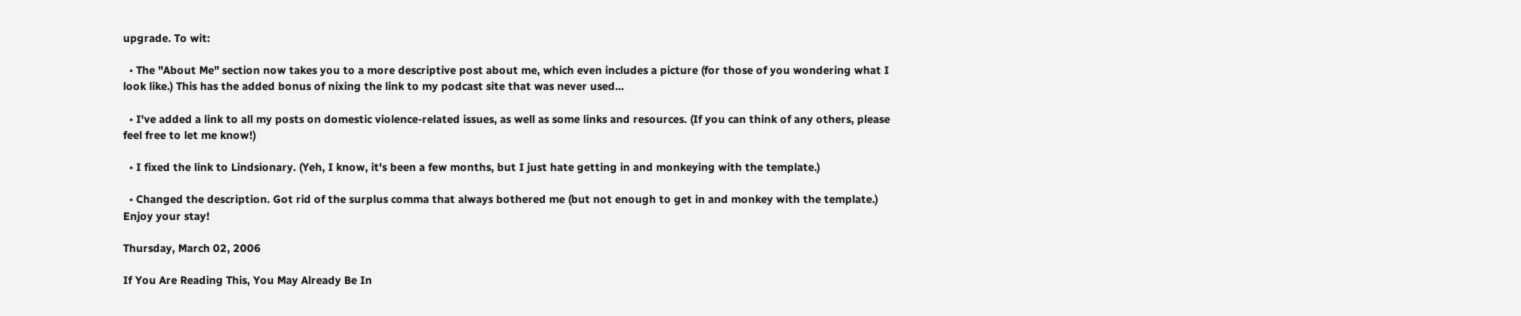upgrade. To wit:

  • The "About Me" section now takes you to a more descriptive post about me, which even includes a picture (for those of you wondering what I look like.) This has the added bonus of nixing the link to my podcast site that was never used...

  • I've added a link to all my posts on domestic violence-related issues, as well as some links and resources. (If you can think of any others, please feel free to let me know!)

  • I fixed the link to Lindsionary. (Yeh, I know, it's been a few months, but I just hate getting in and monkeying with the template.)

  • Changed the description. Got rid of the surplus comma that always bothered me (but not enough to get in and monkey with the template.)
Enjoy your stay!

Thursday, March 02, 2006

If You Are Reading This, You May Already Be In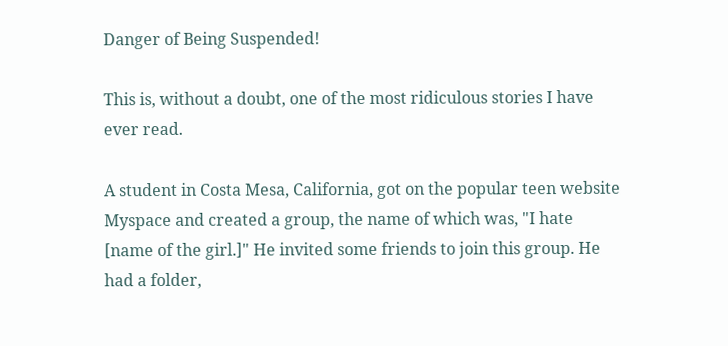Danger of Being Suspended!

This is, without a doubt, one of the most ridiculous stories I have ever read.

A student in Costa Mesa, California, got on the popular teen website Myspace and created a group, the name of which was, "I hate [name of the girl.]" He invited some friends to join this group. He had a folder,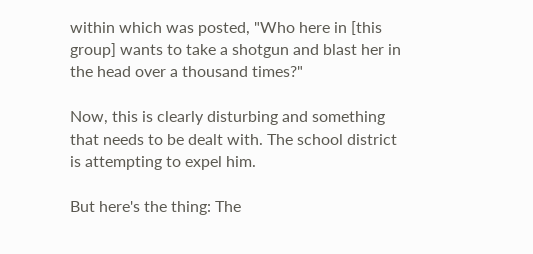within which was posted, "Who here in [this group] wants to take a shotgun and blast her in the head over a thousand times?"

Now, this is clearly disturbing and something that needs to be dealt with. The school district is attempting to expel him.

But here's the thing: The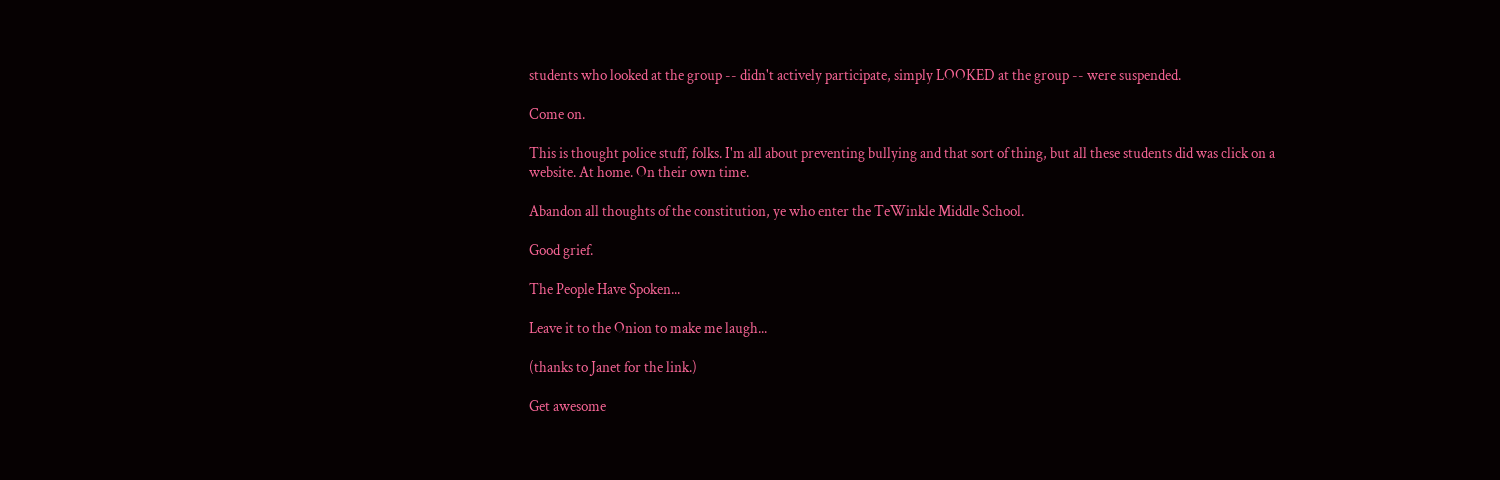students who looked at the group -- didn't actively participate, simply LOOKED at the group -- were suspended.

Come on.

This is thought police stuff, folks. I'm all about preventing bullying and that sort of thing, but all these students did was click on a website. At home. On their own time.

Abandon all thoughts of the constitution, ye who enter the TeWinkle Middle School.

Good grief.

The People Have Spoken...

Leave it to the Onion to make me laugh...

(thanks to Janet for the link.)

Get awesome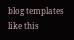blog templates like this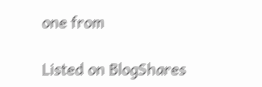one from

Listed on BlogShares